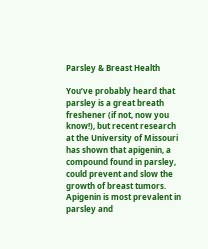Parsley & Breast Health

You’ve probably heard that parsley is a great breath freshener (if not, now you know!), but recent research at the University of Missouri has shown that apigenin, a compound found in parsley, could prevent and slow the growth of breast tumors. Apigenin is most prevalent in parsley and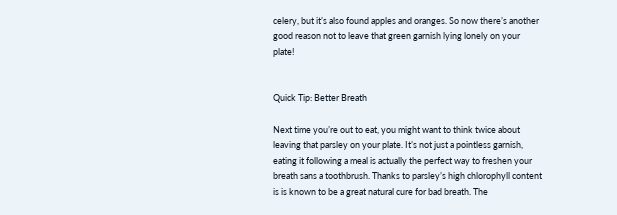celery, but it’s also found apples and oranges. So now there’s another good reason not to leave that green garnish lying lonely on your plate!


Quick Tip: Better Breath

Next time you’re out to eat, you might want to think twice about leaving that parsley on your plate. It’s not just a pointless garnish, eating it following a meal is actually the perfect way to freshen your breath sans a toothbrush. Thanks to parsley’s high chlorophyll content is is known to be a great natural cure for bad breath. The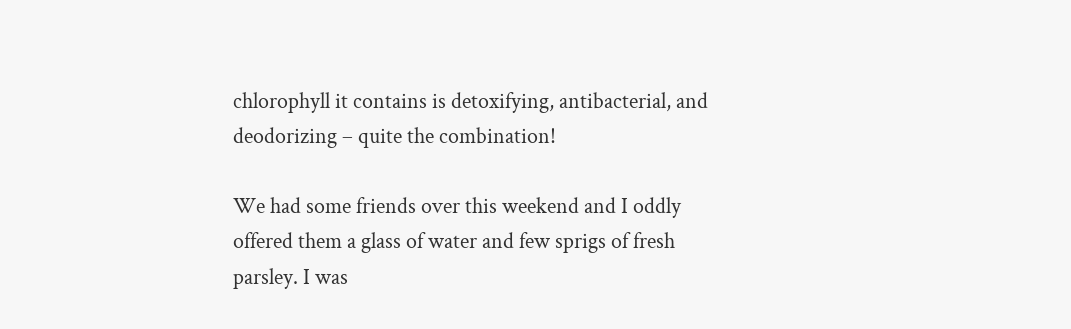chlorophyll it contains is detoxifying, antibacterial, and deodorizing – quite the combination!

We had some friends over this weekend and I oddly offered them a glass of water and few sprigs of fresh parsley. I was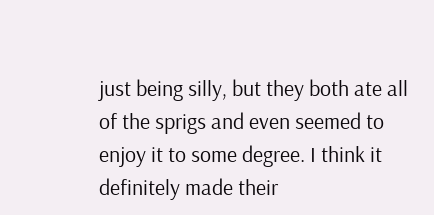just being silly, but they both ate all of the sprigs and even seemed to enjoy it to some degree. I think it definitely made their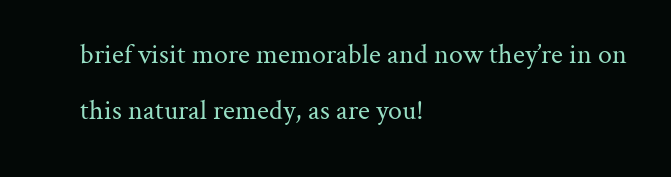brief visit more memorable and now they’re in on this natural remedy, as are you!